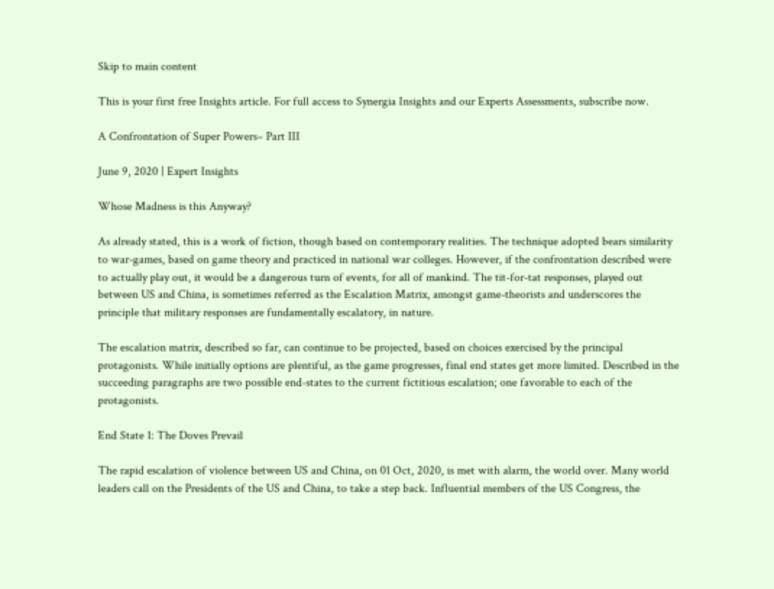Skip to main content

This is your first free Insights article. For full access to Synergia Insights and our Experts Assessments, subscribe now.

A Confrontation of Super Powers– Part III

June 9, 2020 | Expert Insights

Whose Madness is this Anyway?

As already stated, this is a work of fiction, though based on contemporary realities. The technique adopted bears similarity to war-games, based on game theory and practiced in national war colleges. However, if the confrontation described were to actually play out, it would be a dangerous turn of events, for all of mankind. The tit-for-tat responses, played out between US and China, is sometimes referred as the Escalation Matrix, amongst game-theorists and underscores the principle that military responses are fundamentally escalatory, in nature.

The escalation matrix, described so far, can continue to be projected, based on choices exercised by the principal protagonists. While initially options are plentiful, as the game progresses, final end states get more limited. Described in the succeeding paragraphs are two possible end-states to the current fictitious escalation; one favorable to each of the protagonists.

End State 1: The Doves Prevail

The rapid escalation of violence between US and China, on 01 Oct, 2020, is met with alarm, the world over. Many world leaders call on the Presidents of the US and China, to take a step back. Influential members of the US Congress, the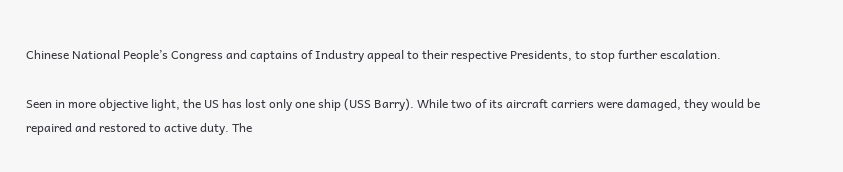Chinese National People’s Congress and captains of Industry appeal to their respective Presidents, to stop further escalation.

Seen in more objective light, the US has lost only one ship (USS Barry). While two of its aircraft carriers were damaged, they would be repaired and restored to active duty. The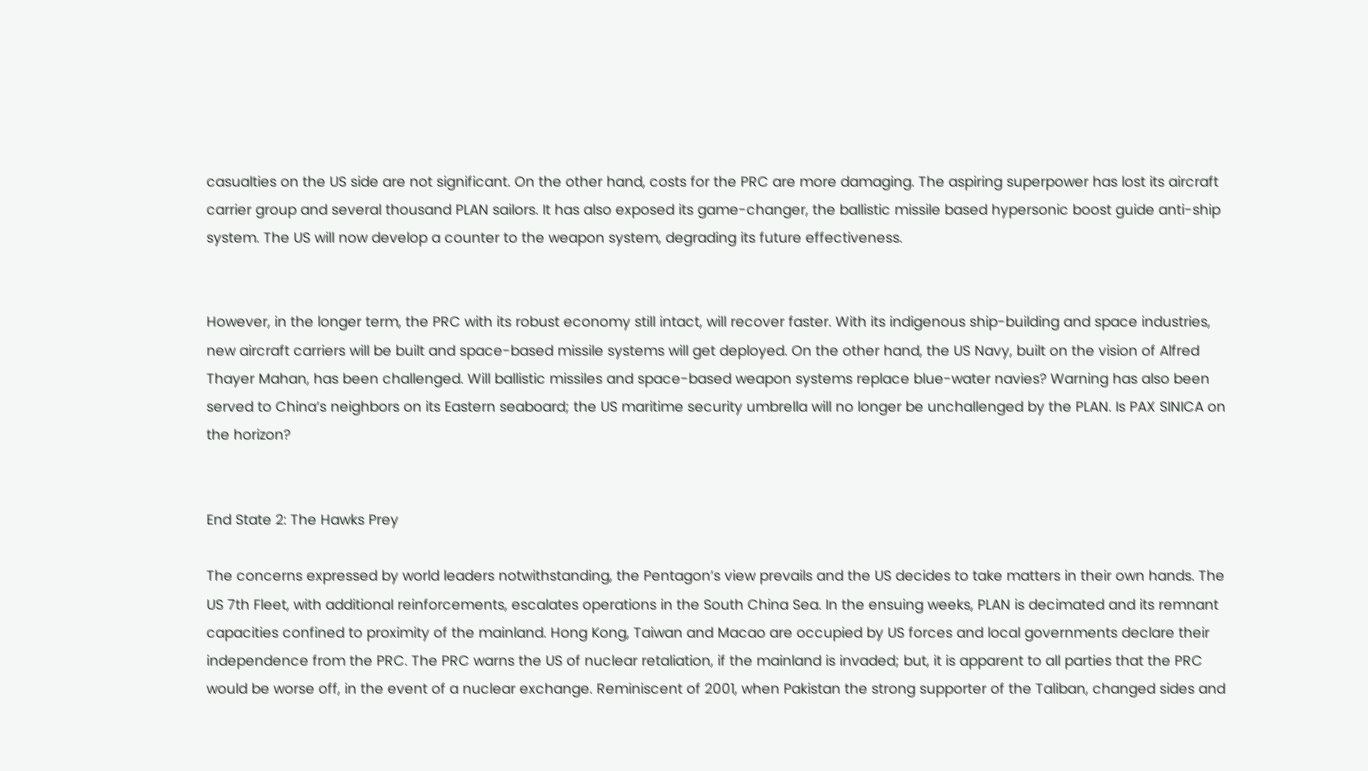casualties on the US side are not significant. On the other hand, costs for the PRC are more damaging. The aspiring superpower has lost its aircraft carrier group and several thousand PLAN sailors. It has also exposed its game-changer, the ballistic missile based hypersonic boost guide anti-ship system. The US will now develop a counter to the weapon system, degrading its future effectiveness.


However, in the longer term, the PRC with its robust economy still intact, will recover faster. With its indigenous ship-building and space industries, new aircraft carriers will be built and space-based missile systems will get deployed. On the other hand, the US Navy, built on the vision of Alfred Thayer Mahan, has been challenged. Will ballistic missiles and space-based weapon systems replace blue-water navies? Warning has also been served to China’s neighbors on its Eastern seaboard; the US maritime security umbrella will no longer be unchallenged by the PLAN. Is PAX SINICA on the horizon?


End State 2: The Hawks Prey

The concerns expressed by world leaders notwithstanding, the Pentagon’s view prevails and the US decides to take matters in their own hands. The US 7th Fleet, with additional reinforcements, escalates operations in the South China Sea. In the ensuing weeks, PLAN is decimated and its remnant capacities confined to proximity of the mainland. Hong Kong, Taiwan and Macao are occupied by US forces and local governments declare their independence from the PRC. The PRC warns the US of nuclear retaliation, if the mainland is invaded; but, it is apparent to all parties that the PRC would be worse off, in the event of a nuclear exchange. Reminiscent of 2001, when Pakistan the strong supporter of the Taliban, changed sides and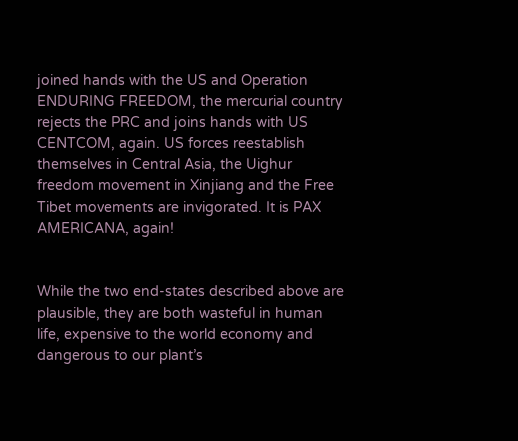joined hands with the US and Operation ENDURING FREEDOM, the mercurial country rejects the PRC and joins hands with US CENTCOM, again. US forces reestablish themselves in Central Asia, the Uighur freedom movement in Xinjiang and the Free Tibet movements are invigorated. It is PAX AMERICANA, again!


While the two end-states described above are plausible, they are both wasteful in human life, expensive to the world economy and dangerous to our plant’s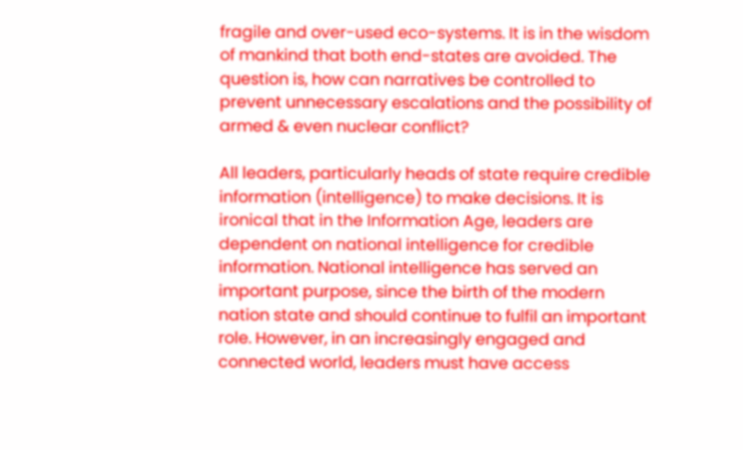fragile and over-used eco-systems. It is in the wisdom of mankind that both end-states are avoided. The question is, how can narratives be controlled to prevent unnecessary escalations and the possibility of armed & even nuclear conflict?

All leaders, particularly heads of state require credible information (intelligence) to make decisions. It is ironical that in the Information Age, leaders are dependent on national intelligence for credible information. National intelligence has served an important purpose, since the birth of the modern nation state and should continue to fulfil an important role. However, in an increasingly engaged and connected world, leaders must have access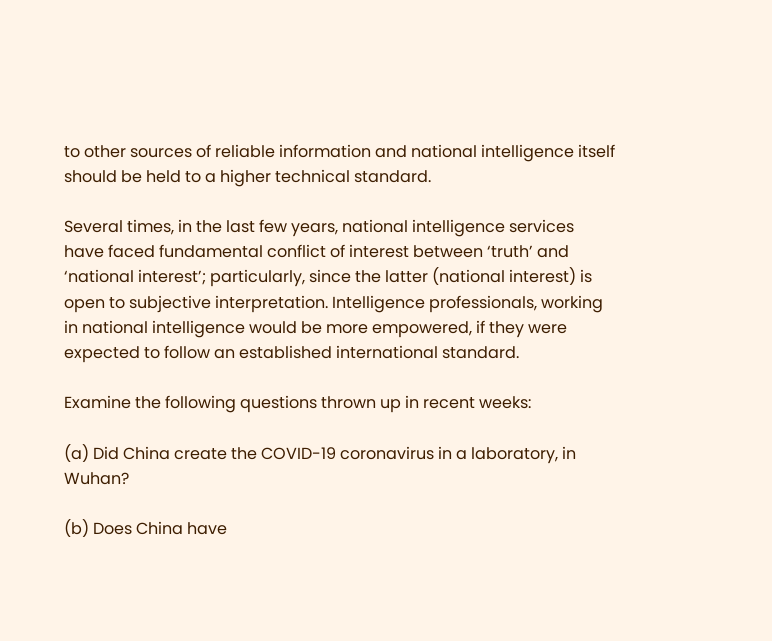to other sources of reliable information and national intelligence itself should be held to a higher technical standard.

Several times, in the last few years, national intelligence services have faced fundamental conflict of interest between ‘truth’ and ‘national interest’; particularly, since the latter (national interest) is open to subjective interpretation. Intelligence professionals, working in national intelligence would be more empowered, if they were expected to follow an established international standard.

Examine the following questions thrown up in recent weeks:

(a) Did China create the COVID-19 coronavirus in a laboratory, in Wuhan?

(b) Does China have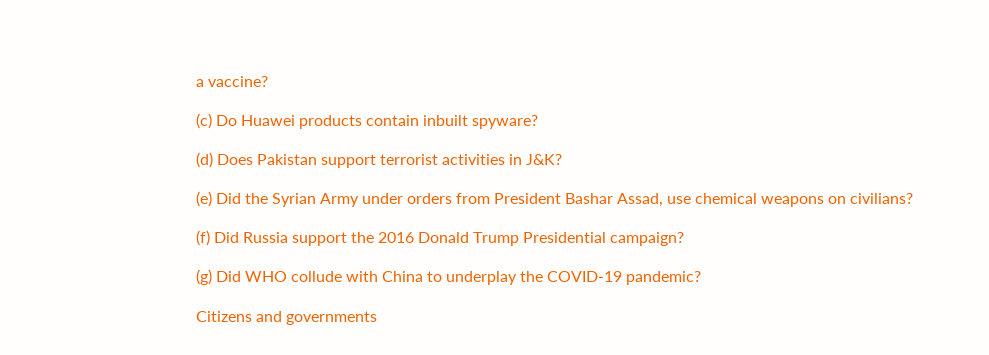a vaccine?

(c) Do Huawei products contain inbuilt spyware?

(d) Does Pakistan support terrorist activities in J&K?

(e) Did the Syrian Army under orders from President Bashar Assad, use chemical weapons on civilians?

(f) Did Russia support the 2016 Donald Trump Presidential campaign?

(g) Did WHO collude with China to underplay the COVID-19 pandemic?

Citizens and governments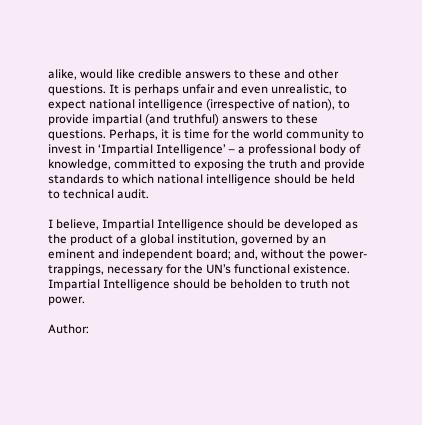alike, would like credible answers to these and other questions. It is perhaps unfair and even unrealistic, to expect national intelligence (irrespective of nation), to provide impartial (and truthful) answers to these questions. Perhaps, it is time for the world community to invest in ‘Impartial Intelligence’ – a professional body of knowledge, committed to exposing the truth and provide standards to which national intelligence should be held to technical audit.

I believe, Impartial Intelligence should be developed as the product of a global institution, governed by an eminent and independent board; and, without the power-trappings, necessary for the UN’s functional existence. Impartial Intelligence should be beholden to truth not power.

Author: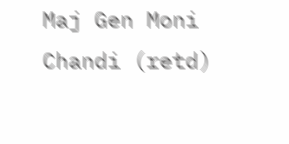Maj Gen Moni Chandi (retd)